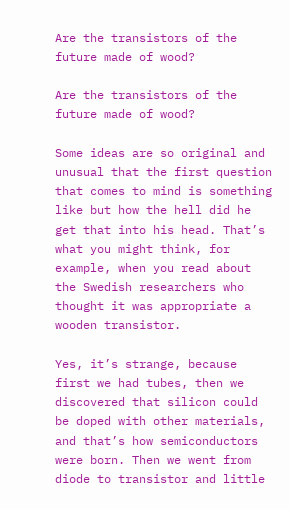Are the transistors of the future made of wood?

Are the transistors of the future made of wood?

Some ideas are so original and unusual that the first question that comes to mind is something like but how the hell did he get that into his head. That’s what you might think, for example, when you read about the Swedish researchers who thought it was appropriate a wooden transistor.

Yes, it’s strange, because first we had tubes, then we discovered that silicon could be doped with other materials, and that’s how semiconductors were born. Then we went from diode to transistor and little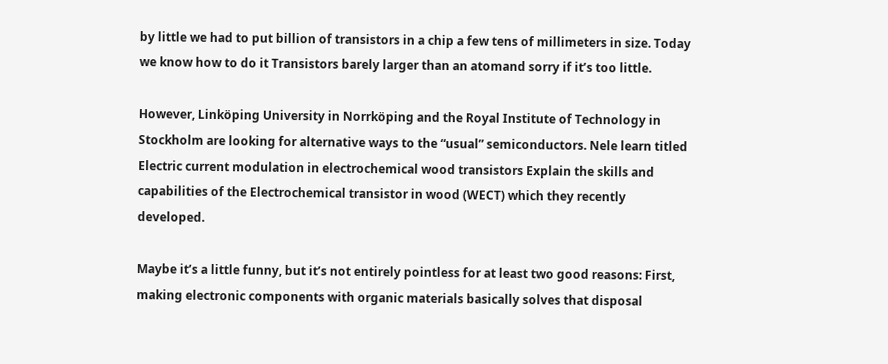by little we had to put billion of transistors in a chip a few tens of millimeters in size. Today we know how to do it Transistors barely larger than an atomand sorry if it’s too little.

However, Linköping University in Norrköping and the Royal Institute of Technology in Stockholm are looking for alternative ways to the “usual” semiconductors. Nele learn titled Electric current modulation in electrochemical wood transistors Explain the skills and capabilities of the Electrochemical transistor in wood (WECT) which they recently developed.

Maybe it’s a little funny, but it’s not entirely pointless for at least two good reasons: First, making electronic components with organic materials basically solves that disposal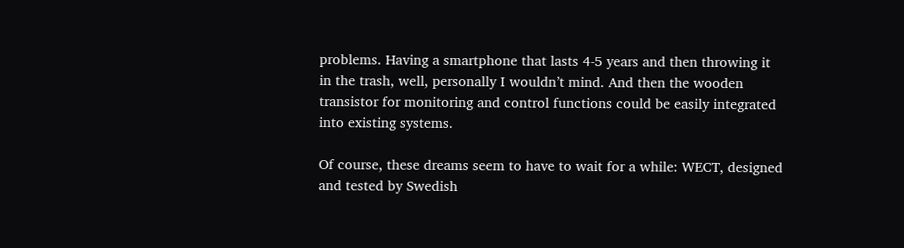problems. Having a smartphone that lasts 4-5 years and then throwing it in the trash, well, personally I wouldn’t mind. And then the wooden transistor for monitoring and control functions could be easily integrated into existing systems.

Of course, these dreams seem to have to wait for a while: WECT, designed and tested by Swedish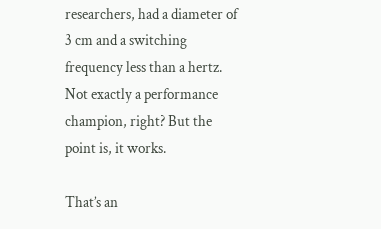researchers, had a diameter of 3 cm and a switching frequency less than a hertz. Not exactly a performance champion, right? But the point is, it works.

That’s an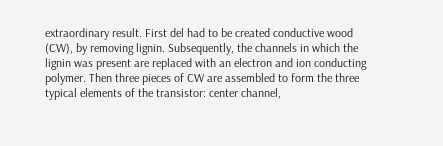extraordinary result. First del had to be created conductive wood (CW), by removing lignin. Subsequently, the channels in which the lignin was present are replaced with an electron and ion conducting polymer. Then three pieces of CW are assembled to form the three typical elements of the transistor: center channel,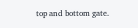top and bottom gate.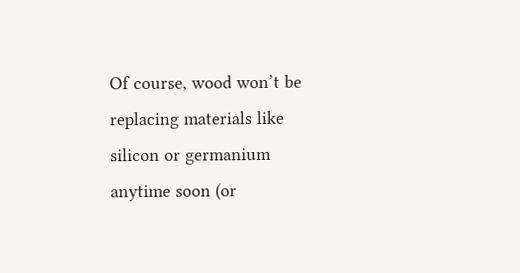Of course, wood won’t be replacing materials like silicon or germanium anytime soon (or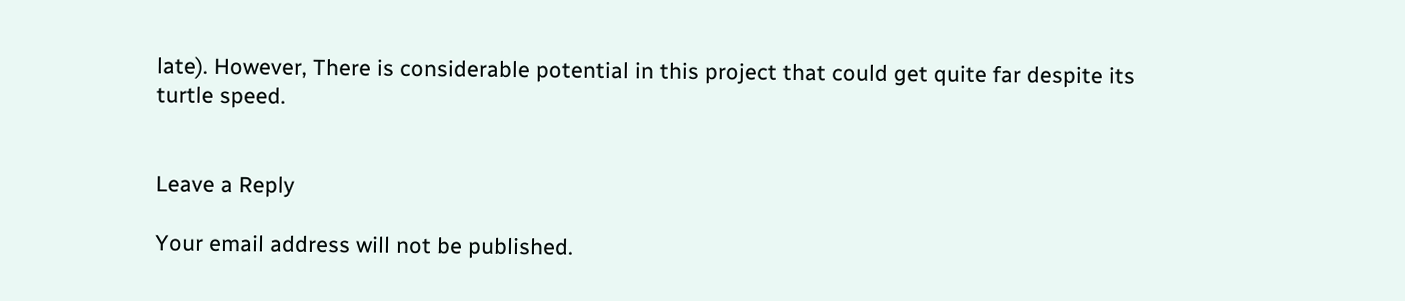late). However, There is considerable potential in this project that could get quite far despite its turtle speed.


Leave a Reply

Your email address will not be published.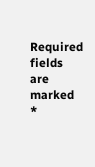Required fields are marked *